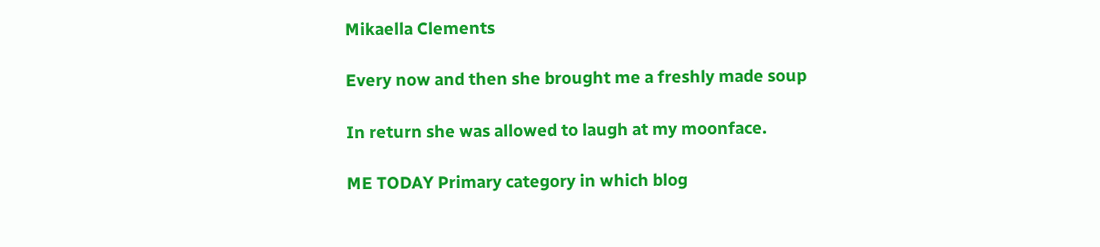Mikaella Clements

Every now and then she brought me a freshly made soup

In return she was allowed to laugh at my moonface.

ME TODAY Primary category in which blog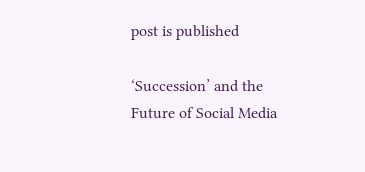post is published

‘Succession’ and the Future of Social Media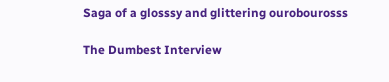Saga of a glosssy and glittering ourobourosss

The Dumbest Interview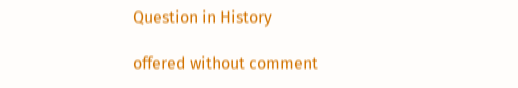Question in History

offered without comment